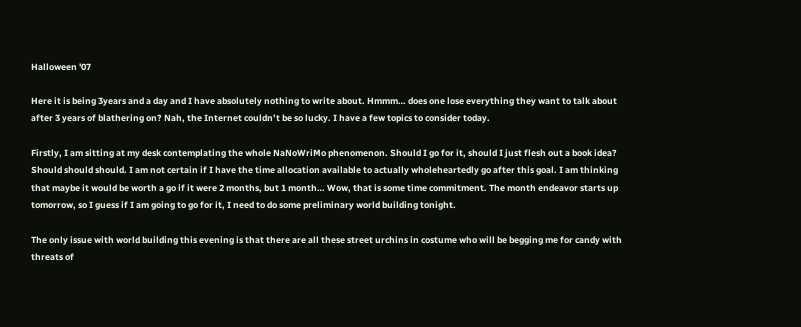Halloween '07

Here it is being 3years and a day and I have absolutely nothing to write about. Hmmm… does one lose everything they want to talk about after 3 years of blathering on? Nah, the Internet couldn’t be so lucky. I have a few topics to consider today.

Firstly, I am sitting at my desk contemplating the whole NaNoWriMo phenomenon. Should I go for it, should I just flesh out a book idea? Should should should. I am not certain if I have the time allocation available to actually wholeheartedly go after this goal. I am thinking that maybe it would be worth a go if it were 2 months, but 1 month… Wow, that is some time commitment. The month endeavor starts up tomorrow, so I guess if I am going to go for it, I need to do some preliminary world building tonight.

The only issue with world building this evening is that there are all these street urchins in costume who will be begging me for candy with threats of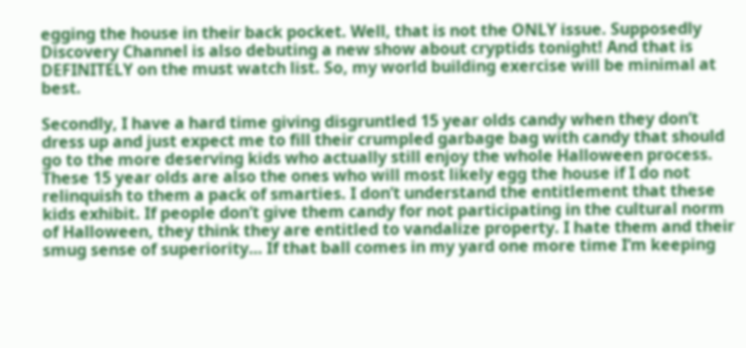egging the house in their back pocket. Well, that is not the ONLY issue. Supposedly Discovery Channel is also debuting a new show about cryptids tonight! And that is DEFINITELY on the must watch list. So, my world building exercise will be minimal at best.

Secondly, I have a hard time giving disgruntled 15 year olds candy when they don’t dress up and just expect me to fill their crumpled garbage bag with candy that should go to the more deserving kids who actually still enjoy the whole Halloween process. These 15 year olds are also the ones who will most likely egg the house if I do not relinquish to them a pack of smarties. I don’t understand the entitlement that these kids exhibit. If people don’t give them candy for not participating in the cultural norm of Halloween, they think they are entitled to vandalize property. I hate them and their smug sense of superiority… If that ball comes in my yard one more time I’m keeping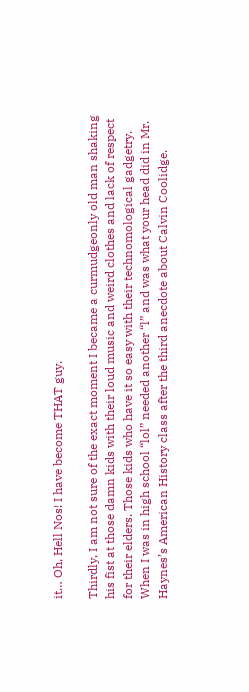it… Oh, Hell Nos! I have become THAT guy.

Thirdly, I am not sure of the exact moment I became a curmudgeonly old man shaking his fist at those damn kids with their loud music and weird clothes and lack of respect for their elders. Those kids who have it so easy with their technomological gadgetry. When I was in high school “lol” needed another “l” and was what your head did in Mr. Haynes’s American History class after the third anecdote about Calvin Coolidge.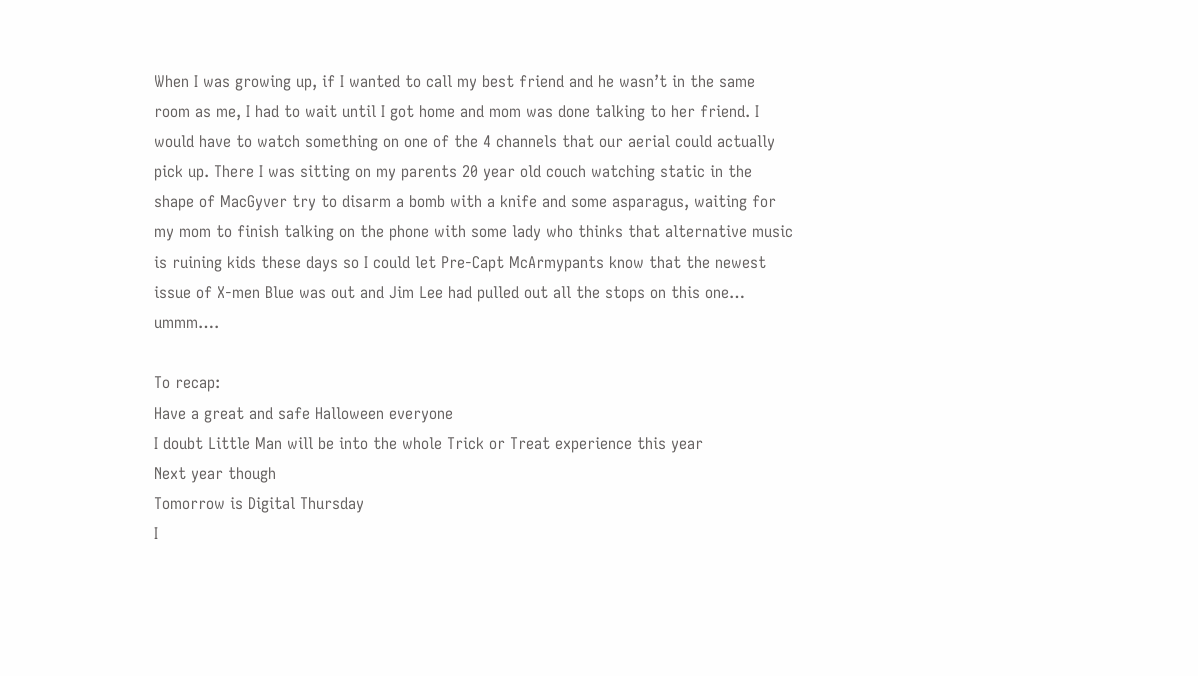When I was growing up, if I wanted to call my best friend and he wasn’t in the same room as me, I had to wait until I got home and mom was done talking to her friend. I would have to watch something on one of the 4 channels that our aerial could actually pick up. There I was sitting on my parents 20 year old couch watching static in the shape of MacGyver try to disarm a bomb with a knife and some asparagus, waiting for my mom to finish talking on the phone with some lady who thinks that alternative music is ruining kids these days so I could let Pre-Capt McArmypants know that the newest issue of X-men Blue was out and Jim Lee had pulled out all the stops on this one… ummm….

To recap:
Have a great and safe Halloween everyone
I doubt Little Man will be into the whole Trick or Treat experience this year
Next year though
Tomorrow is Digital Thursday
I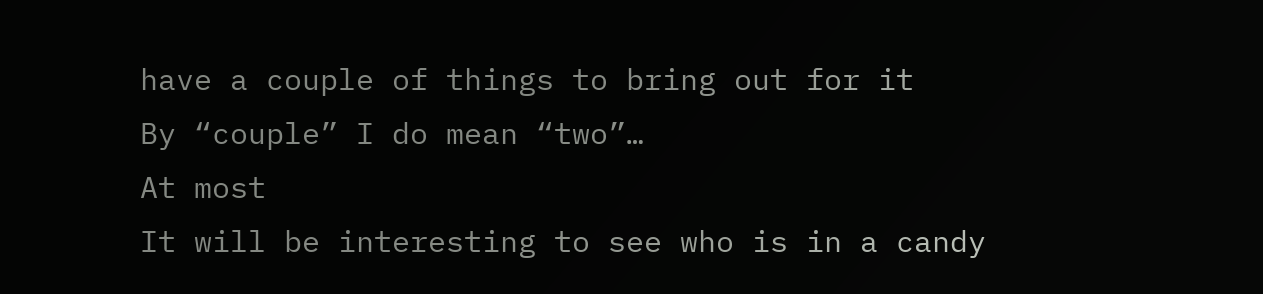have a couple of things to bring out for it
By “couple” I do mean “two”…
At most
It will be interesting to see who is in a candy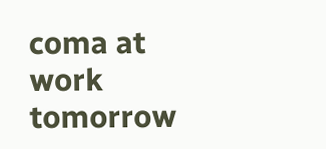coma at work tomorrow